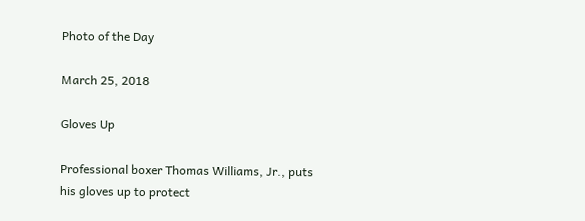Photo of the Day

March 25, 2018

Gloves Up

Professional boxer Thomas Williams, Jr., puts his gloves up to protect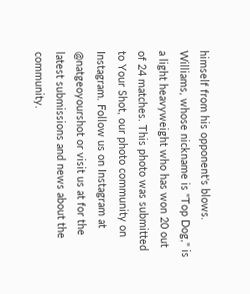himself from his opponent's blows. Williams, whose nickname is "Top Dog," is a light heavyweight who has won 20 out of 24 matches. This photo was submitted to Your Shot, our photo community on Instagram. Follow us on Instagram at @natgeoyourshot or visit us at for the latest submissions and news about the community.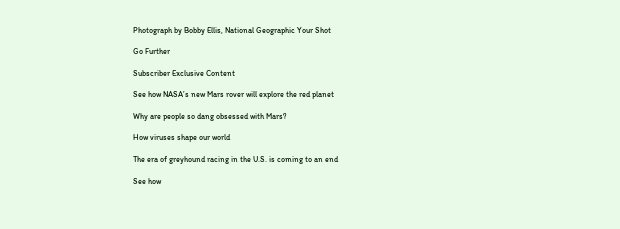Photograph by Bobby Ellis, National Geographic Your Shot

Go Further

Subscriber Exclusive Content

See how NASA’s new Mars rover will explore the red planet

Why are people so dang obsessed with Mars?

How viruses shape our world

The era of greyhound racing in the U.S. is coming to an end

See how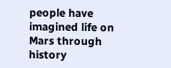people have imagined life on Mars through history